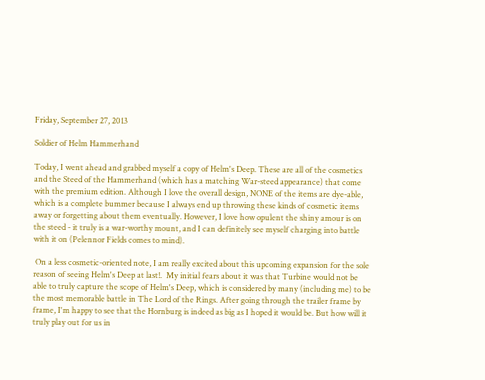Friday, September 27, 2013

Soldier of Helm Hammerhand

Today, I went ahead and grabbed myself a copy of Helm's Deep. These are all of the cosmetics and the Steed of the Hammerhand (which has a matching War-steed appearance) that come with the premium edition. Although I love the overall design, NONE of the items are dye-able, which is a complete bummer because I always end up throwing these kinds of cosmetic items away or forgetting about them eventually. However, I love how opulent the shiny amour is on the steed - it truly is a war-worthy mount, and I can definitely see myself charging into battle with it on (Pelennor Fields comes to mind).

 On a less cosmetic-oriented note, I am really excited about this upcoming expansion for the sole reason of seeing Helm's Deep at last!.  My initial fears about it was that Turbine would not be able to truly capture the scope of Helm's Deep, which is considered by many (including me) to be the most memorable battle in The Lord of the Rings. After going through the trailer frame by frame, I'm happy to see that the Hornburg is indeed as big as I hoped it would be. But how will it truly play out for us in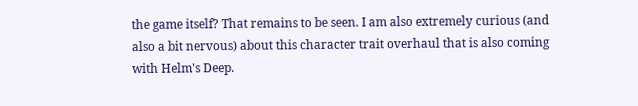the game itself? That remains to be seen. I am also extremely curious (and also a bit nervous) about this character trait overhaul that is also coming with Helm's Deep.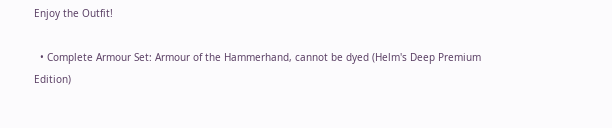Enjoy the Outfit!

  • Complete Armour Set: Armour of the Hammerhand, cannot be dyed (Helm's Deep Premium Edition)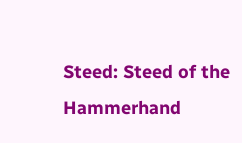Steed: Steed of the Hammerhand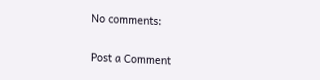No comments:

Post a Comment